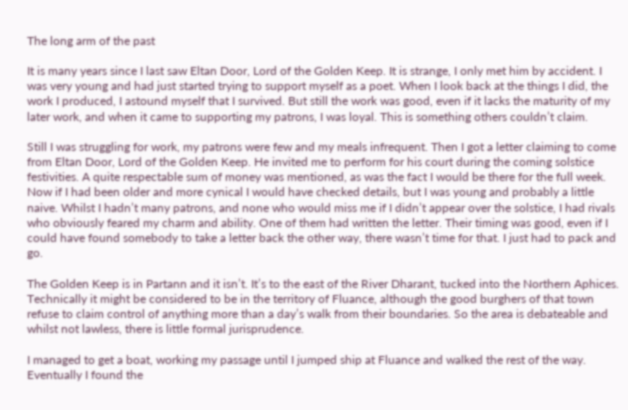The long arm of the past

It is many years since I last saw Eltan Door, Lord of the Golden Keep. It is strange, I only met him by accident. I was very young and had just started trying to support myself as a poet. When I look back at the things I did, the work I produced, I astound myself that I survived. But still the work was good, even if it lacks the maturity of my later work, and when it came to supporting my patrons, I was loyal. This is something others couldn’t claim.

Still I was struggling for work, my patrons were few and my meals infrequent. Then I got a letter claiming to come from Eltan Door, Lord of the Golden Keep. He invited me to perform for his court during the coming solstice festivities. A quite respectable sum of money was mentioned, as was the fact I would be there for the full week.
Now if I had been older and more cynical I would have checked details, but I was young and probably a little naive. Whilst I hadn’t many patrons, and none who would miss me if I didn’t appear over the solstice, I had rivals who obviously feared my charm and ability. One of them had written the letter. Their timing was good, even if I could have found somebody to take a letter back the other way, there wasn’t time for that. I just had to pack and go.

The Golden Keep is in Partann and it isn’t. It’s to the east of the River Dharant, tucked into the Northern Aphices. Technically it might be considered to be in the territory of Fluance, although the good burghers of that town refuse to claim control of anything more than a day’s walk from their boundaries. So the area is debateable and whilst not lawless, there is little formal jurisprudence.

I managed to get a boat, working my passage until I jumped ship at Fluance and walked the rest of the way. Eventually I found the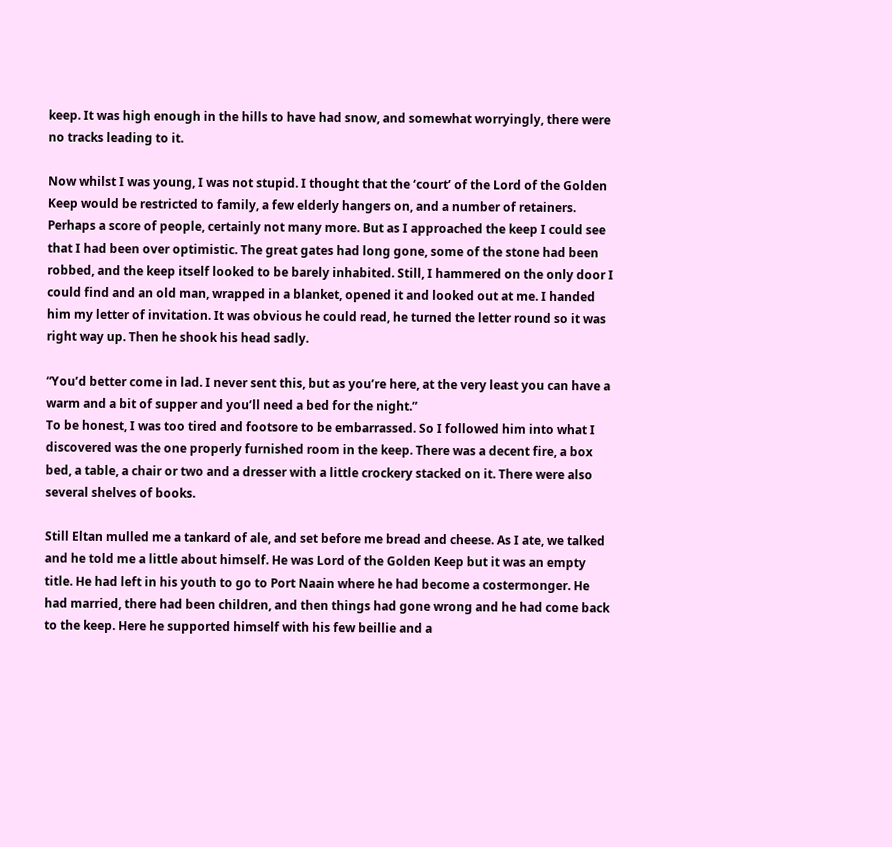keep. It was high enough in the hills to have had snow, and somewhat worryingly, there were no tracks leading to it.

Now whilst I was young, I was not stupid. I thought that the ‘court’ of the Lord of the Golden Keep would be restricted to family, a few elderly hangers on, and a number of retainers. Perhaps a score of people, certainly not many more. But as I approached the keep I could see that I had been over optimistic. The great gates had long gone, some of the stone had been robbed, and the keep itself looked to be barely inhabited. Still, I hammered on the only door I could find and an old man, wrapped in a blanket, opened it and looked out at me. I handed him my letter of invitation. It was obvious he could read, he turned the letter round so it was right way up. Then he shook his head sadly.

“You’d better come in lad. I never sent this, but as you’re here, at the very least you can have a warm and a bit of supper and you’ll need a bed for the night.”
To be honest, I was too tired and footsore to be embarrassed. So I followed him into what I discovered was the one properly furnished room in the keep. There was a decent fire, a box bed, a table, a chair or two and a dresser with a little crockery stacked on it. There were also several shelves of books.

Still Eltan mulled me a tankard of ale, and set before me bread and cheese. As I ate, we talked and he told me a little about himself. He was Lord of the Golden Keep but it was an empty title. He had left in his youth to go to Port Naain where he had become a costermonger. He had married, there had been children, and then things had gone wrong and he had come back to the keep. Here he supported himself with his few beillie and a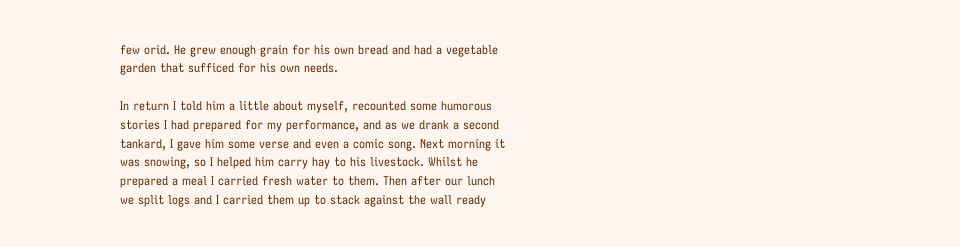few orid. He grew enough grain for his own bread and had a vegetable garden that sufficed for his own needs.

In return I told him a little about myself, recounted some humorous stories I had prepared for my performance, and as we drank a second tankard, I gave him some verse and even a comic song. Next morning it was snowing, so I helped him carry hay to his livestock. Whilst he prepared a meal I carried fresh water to them. Then after our lunch we split logs and I carried them up to stack against the wall ready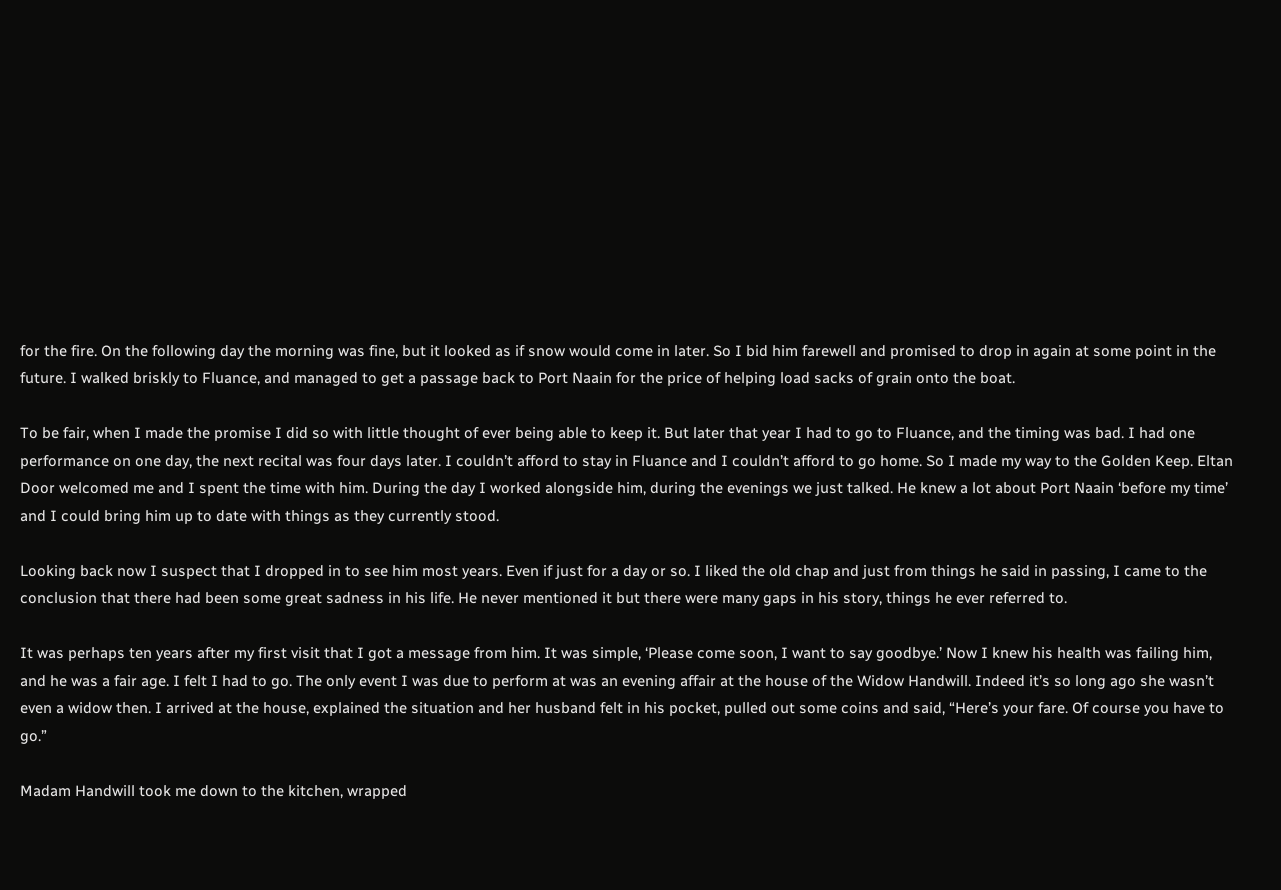for the fire. On the following day the morning was fine, but it looked as if snow would come in later. So I bid him farewell and promised to drop in again at some point in the future. I walked briskly to Fluance, and managed to get a passage back to Port Naain for the price of helping load sacks of grain onto the boat.

To be fair, when I made the promise I did so with little thought of ever being able to keep it. But later that year I had to go to Fluance, and the timing was bad. I had one performance on one day, the next recital was four days later. I couldn’t afford to stay in Fluance and I couldn’t afford to go home. So I made my way to the Golden Keep. Eltan Door welcomed me and I spent the time with him. During the day I worked alongside him, during the evenings we just talked. He knew a lot about Port Naain ‘before my time’ and I could bring him up to date with things as they currently stood.

Looking back now I suspect that I dropped in to see him most years. Even if just for a day or so. I liked the old chap and just from things he said in passing, I came to the conclusion that there had been some great sadness in his life. He never mentioned it but there were many gaps in his story, things he ever referred to.

It was perhaps ten years after my first visit that I got a message from him. It was simple, ‘Please come soon, I want to say goodbye.’ Now I knew his health was failing him, and he was a fair age. I felt I had to go. The only event I was due to perform at was an evening affair at the house of the Widow Handwill. Indeed it’s so long ago she wasn’t even a widow then. I arrived at the house, explained the situation and her husband felt in his pocket, pulled out some coins and said, “Here’s your fare. Of course you have to go.”

Madam Handwill took me down to the kitchen, wrapped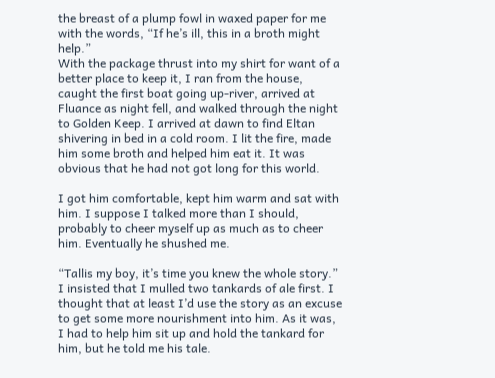the breast of a plump fowl in waxed paper for me with the words, “If he’s ill, this in a broth might help.”
With the package thrust into my shirt for want of a better place to keep it, I ran from the house, caught the first boat going up-river, arrived at Fluance as night fell, and walked through the night to Golden Keep. I arrived at dawn to find Eltan shivering in bed in a cold room. I lit the fire, made him some broth and helped him eat it. It was obvious that he had not got long for this world.

I got him comfortable, kept him warm and sat with him. I suppose I talked more than I should, probably to cheer myself up as much as to cheer him. Eventually he shushed me.

“Tallis my boy, it’s time you knew the whole story.”
I insisted that I mulled two tankards of ale first. I thought that at least I’d use the story as an excuse to get some more nourishment into him. As it was, I had to help him sit up and hold the tankard for him, but he told me his tale.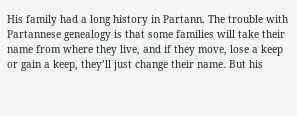His family had a long history in Partann. The trouble with Partannese genealogy is that some families will take their name from where they live, and if they move, lose a keep or gain a keep, they’ll just change their name. But his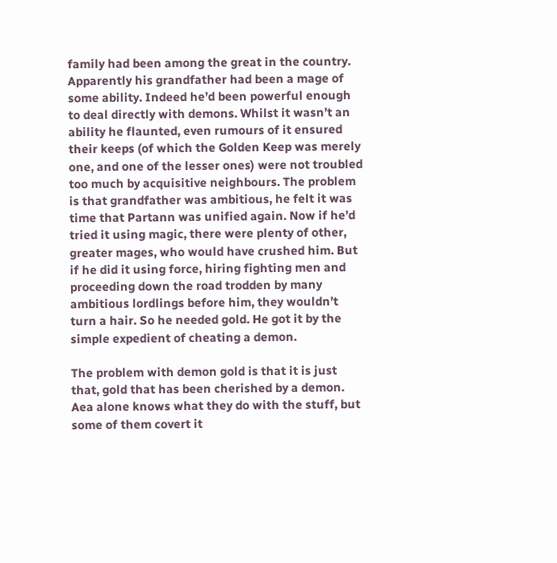family had been among the great in the country. Apparently his grandfather had been a mage of some ability. Indeed he’d been powerful enough to deal directly with demons. Whilst it wasn’t an ability he flaunted, even rumours of it ensured their keeps (of which the Golden Keep was merely one, and one of the lesser ones) were not troubled too much by acquisitive neighbours. The problem is that grandfather was ambitious, he felt it was time that Partann was unified again. Now if he’d tried it using magic, there were plenty of other, greater mages, who would have crushed him. But if he did it using force, hiring fighting men and proceeding down the road trodden by many ambitious lordlings before him, they wouldn’t turn a hair. So he needed gold. He got it by the simple expedient of cheating a demon.

The problem with demon gold is that it is just that, gold that has been cherished by a demon. Aea alone knows what they do with the stuff, but some of them covert it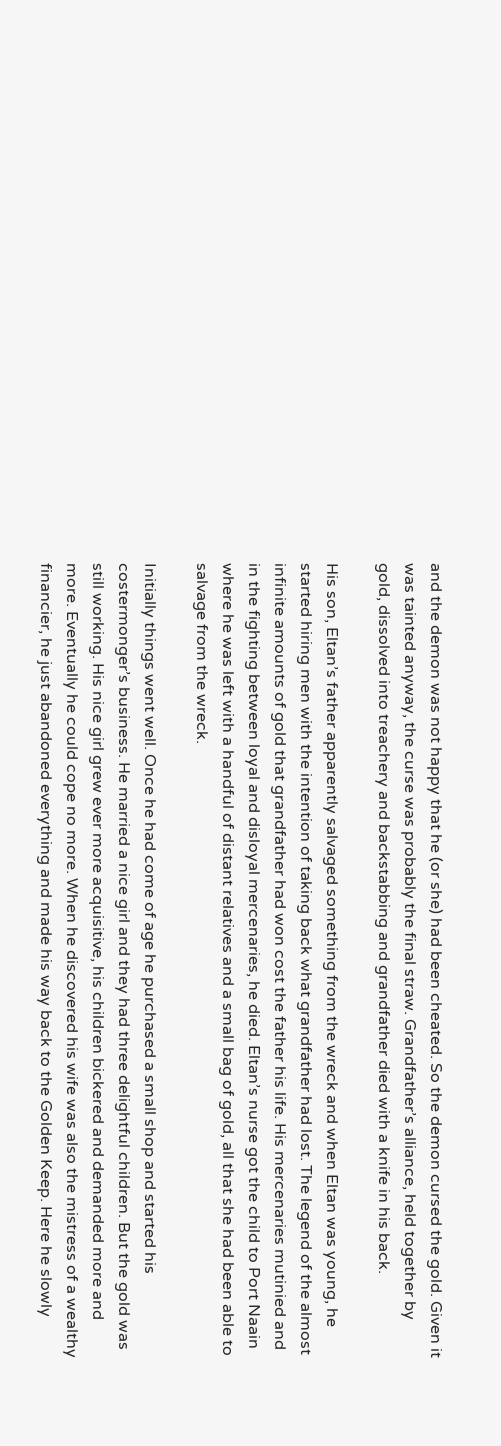and the demon was not happy that he (or she) had been cheated. So the demon cursed the gold. Given it was tainted anyway, the curse was probably the final straw. Grandfather’s alliance, held together by gold, dissolved into treachery and backstabbing and grandfather died with a knife in his back.

His son, Eltan’s father apparently salvaged something from the wreck and when Eltan was young, he started hiring men with the intention of taking back what grandfather had lost. The legend of the almost infinite amounts of gold that grandfather had won cost the father his life. His mercenaries mutinied and in the fighting between loyal and disloyal mercenaries, he died. Eltan’s nurse got the child to Port Naain where he was left with a handful of distant relatives and a small bag of gold, all that she had been able to salvage from the wreck.

Initially things went well. Once he had come of age he purchased a small shop and started his costermonger’s business. He married a nice girl and they had three delightful children. But the gold was still working. His nice girl grew ever more acquisitive, his children bickered and demanded more and more. Eventually he could cope no more. When he discovered his wife was also the mistress of a wealthy financier, he just abandoned everything and made his way back to the Golden Keep. Here he slowly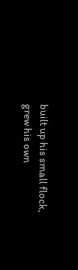built up his small flock, grew his own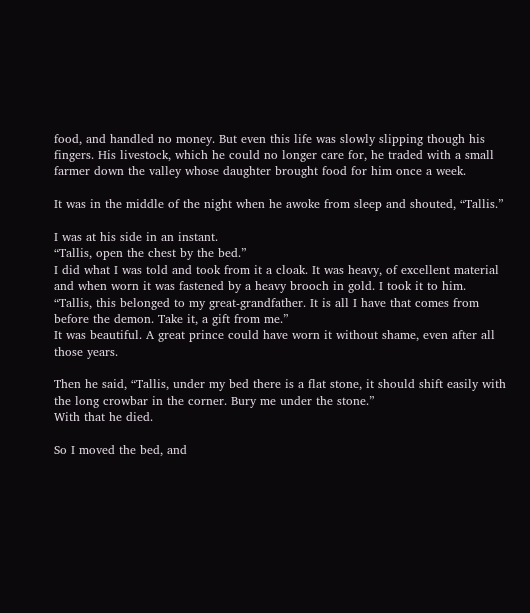food, and handled no money. But even this life was slowly slipping though his fingers. His livestock, which he could no longer care for, he traded with a small farmer down the valley whose daughter brought food for him once a week.

It was in the middle of the night when he awoke from sleep and shouted, “Tallis.”

I was at his side in an instant.
“Tallis, open the chest by the bed.”
I did what I was told and took from it a cloak. It was heavy, of excellent material and when worn it was fastened by a heavy brooch in gold. I took it to him.
“Tallis, this belonged to my great-grandfather. It is all I have that comes from before the demon. Take it, a gift from me.”
It was beautiful. A great prince could have worn it without shame, even after all those years.

Then he said, “Tallis, under my bed there is a flat stone, it should shift easily with the long crowbar in the corner. Bury me under the stone.”
With that he died.

So I moved the bed, and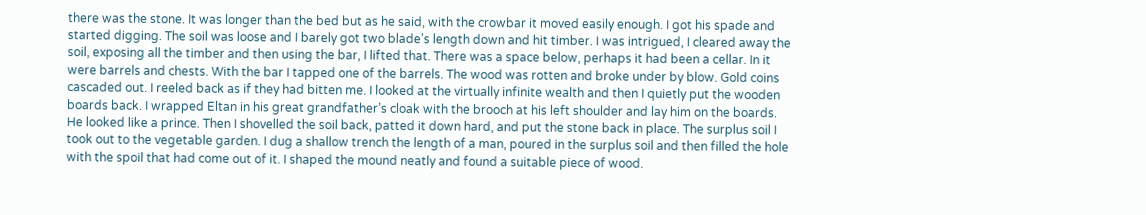there was the stone. It was longer than the bed but as he said, with the crowbar it moved easily enough. I got his spade and started digging. The soil was loose and I barely got two blade’s length down and hit timber. I was intrigued, I cleared away the soil, exposing all the timber and then using the bar, I lifted that. There was a space below, perhaps it had been a cellar. In it were barrels and chests. With the bar I tapped one of the barrels. The wood was rotten and broke under by blow. Gold coins cascaded out. I reeled back as if they had bitten me. I looked at the virtually infinite wealth and then I quietly put the wooden boards back. I wrapped Eltan in his great grandfather’s cloak with the brooch at his left shoulder and lay him on the boards. He looked like a prince. Then I shovelled the soil back, patted it down hard, and put the stone back in place. The surplus soil I took out to the vegetable garden. I dug a shallow trench the length of a man, poured in the surplus soil and then filled the hole with the spoil that had come out of it. I shaped the mound neatly and found a suitable piece of wood.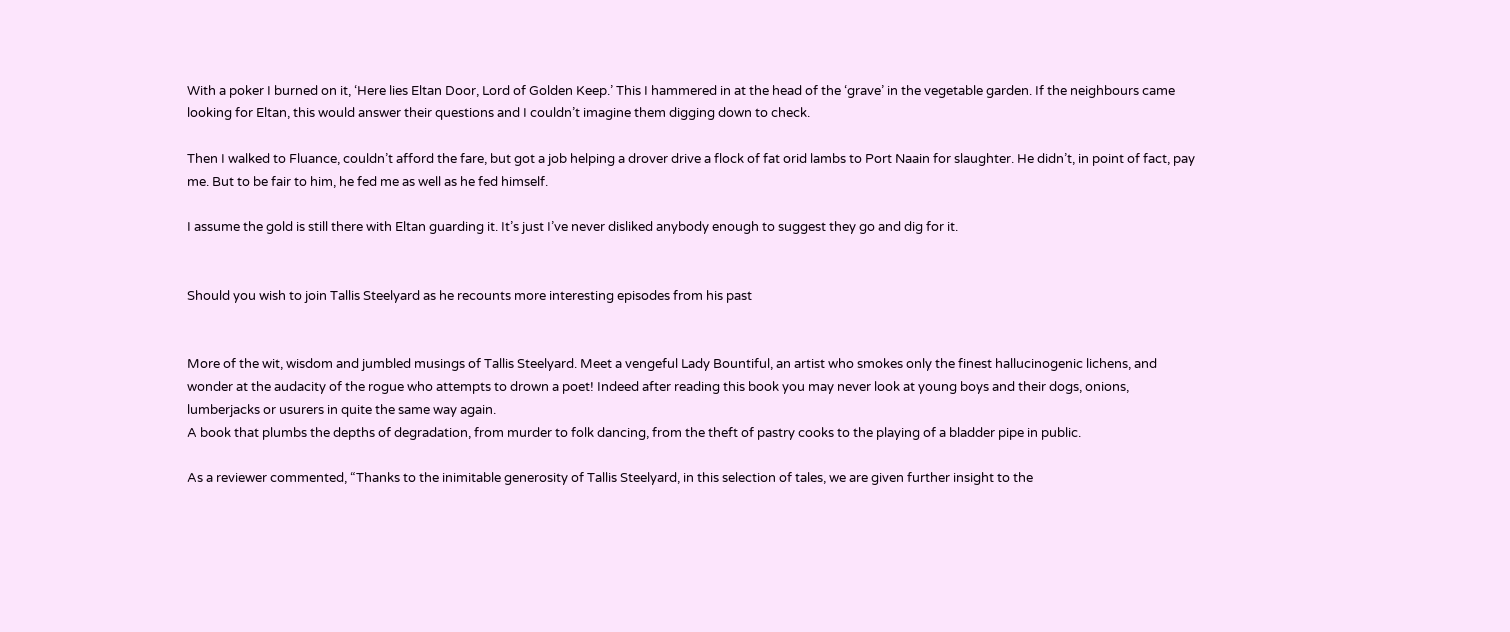With a poker I burned on it, ‘Here lies Eltan Door, Lord of Golden Keep.’ This I hammered in at the head of the ‘grave’ in the vegetable garden. If the neighbours came looking for Eltan, this would answer their questions and I couldn’t imagine them digging down to check.

Then I walked to Fluance, couldn’t afford the fare, but got a job helping a drover drive a flock of fat orid lambs to Port Naain for slaughter. He didn’t, in point of fact, pay me. But to be fair to him, he fed me as well as he fed himself.

I assume the gold is still there with Eltan guarding it. It’s just I’ve never disliked anybody enough to suggest they go and dig for it.


Should you wish to join Tallis Steelyard as he recounts more interesting episodes from his past


More of the wit, wisdom and jumbled musings of Tallis Steelyard. Meet a vengeful Lady Bountiful, an artist who smokes only the finest hallucinogenic lichens, and wonder at the audacity of the rogue who attempts to drown a poet! Indeed after reading this book you may never look at young boys and their dogs, onions, lumberjacks or usurers in quite the same way again.
A book that plumbs the depths of degradation, from murder to folk dancing, from the theft of pastry cooks to the playing of a bladder pipe in public.

As a reviewer commented, “Thanks to the inimitable generosity of Tallis Steelyard, in this selection of tales, we are given further insight to the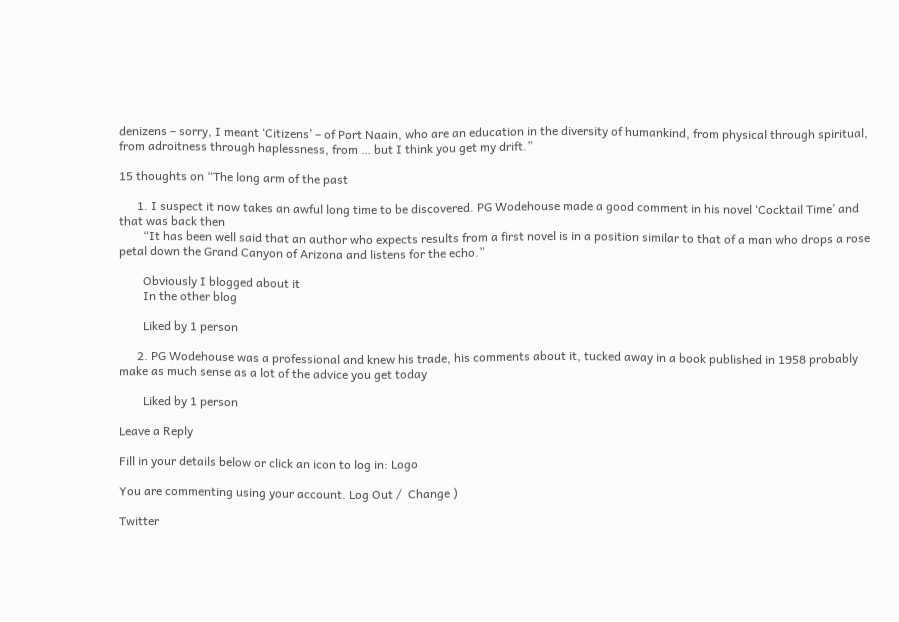denizens – sorry, I meant ‘Citizens’ – of Port Naain, who are an education in the diversity of humankind, from physical through spiritual, from adroitness through haplessness, from … but I think you get my drift.”

15 thoughts on “The long arm of the past

      1. I suspect it now takes an awful long time to be discovered. PG Wodehouse made a good comment in his novel ‘Cocktail Time’ and that was back then
        “It has been well said that an author who expects results from a first novel is in a position similar to that of a man who drops a rose petal down the Grand Canyon of Arizona and listens for the echo.”

        Obviously I blogged about it
        In the other blog

        Liked by 1 person

      2. PG Wodehouse was a professional and knew his trade, his comments about it, tucked away in a book published in 1958 probably make as much sense as a lot of the advice you get today

        Liked by 1 person

Leave a Reply

Fill in your details below or click an icon to log in: Logo

You are commenting using your account. Log Out /  Change )

Twitter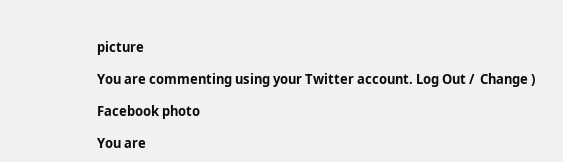picture

You are commenting using your Twitter account. Log Out /  Change )

Facebook photo

You are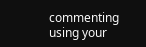commenting using your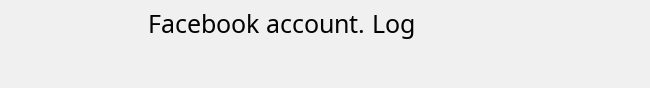Facebook account. Log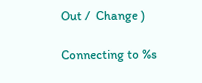Out /  Change )

Connecting to %s